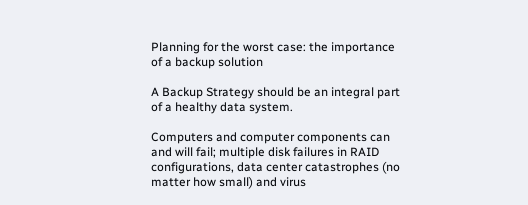Planning for the worst case: the importance of a backup solution

A Backup Strategy should be an integral part of a healthy data system.

Computers and computer components can and will fail; multiple disk failures in RAID configurations, data center catastrophes (no matter how small) and virus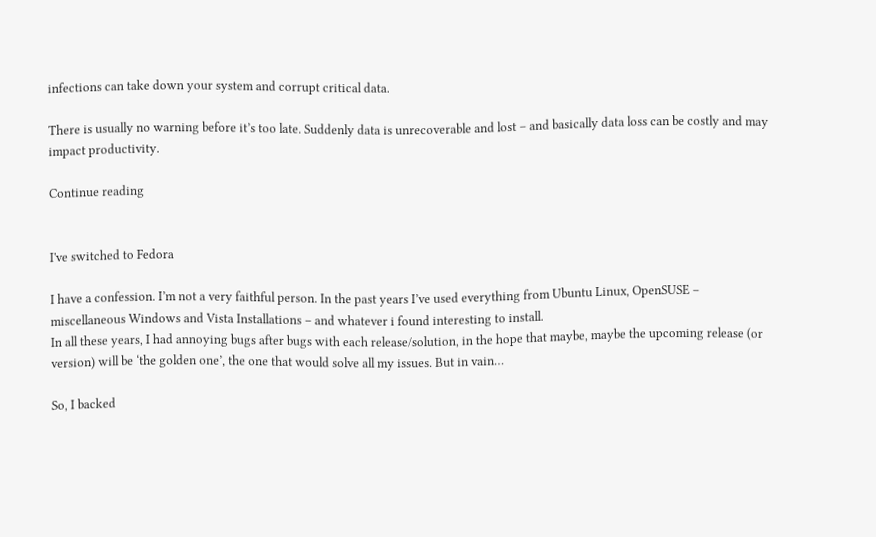infections can take down your system and corrupt critical data.

There is usually no warning before it’s too late. Suddenly data is unrecoverable and lost – and basically data loss can be costly and may impact productivity.

Continue reading


I've switched to Fedora

I have a confession. I’m not a very faithful person. In the past years I’ve used everything from Ubuntu Linux, OpenSUSE – miscellaneous Windows and Vista Installations – and whatever i found interesting to install.
In all these years, I had annoying bugs after bugs with each release/solution, in the hope that maybe, maybe the upcoming release (or version) will be ‘the golden one’, the one that would solve all my issues. But in vain…

So, I backed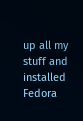up all my stuff and installed Fedora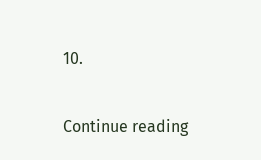10.

Continue reading